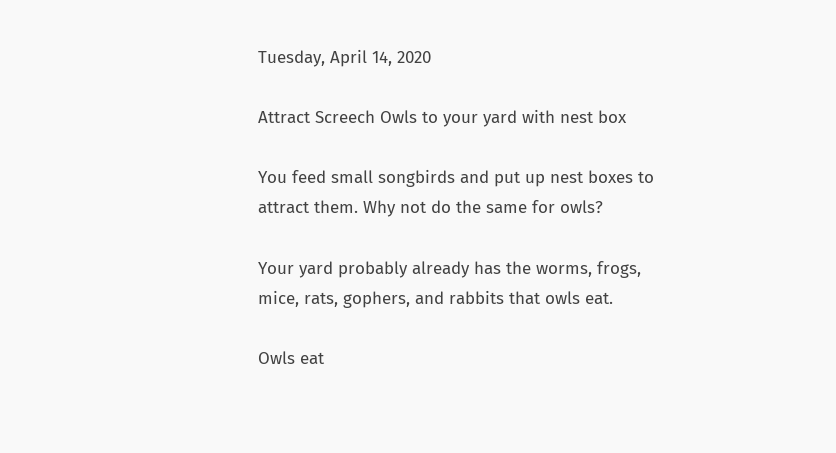Tuesday, April 14, 2020

Attract Screech Owls to your yard with nest box

You feed small songbirds and put up nest boxes to attract them. Why not do the same for owls?

Your yard probably already has the worms, frogs, mice, rats, gophers, and rabbits that owls eat.

Owls eat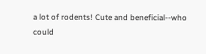a lot of rodents! Cute and beneficial--who could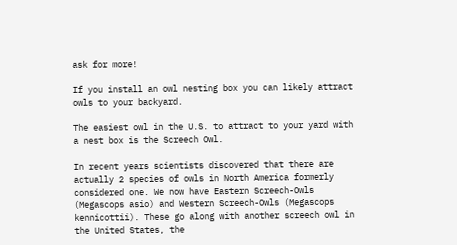ask for more!

If you install an owl nesting box you can likely attract owls to your backyard.

The easiest owl in the U.S. to attract to your yard with a nest box is the Screech Owl.

In recent years scientists discovered that there are actually 2 species of owls in North America formerly considered one. We now have Eastern Screech-Owls (Megascops asio) and Western Screech-Owls (Megascops kennicottii). These go along with another screech owl in the United States, the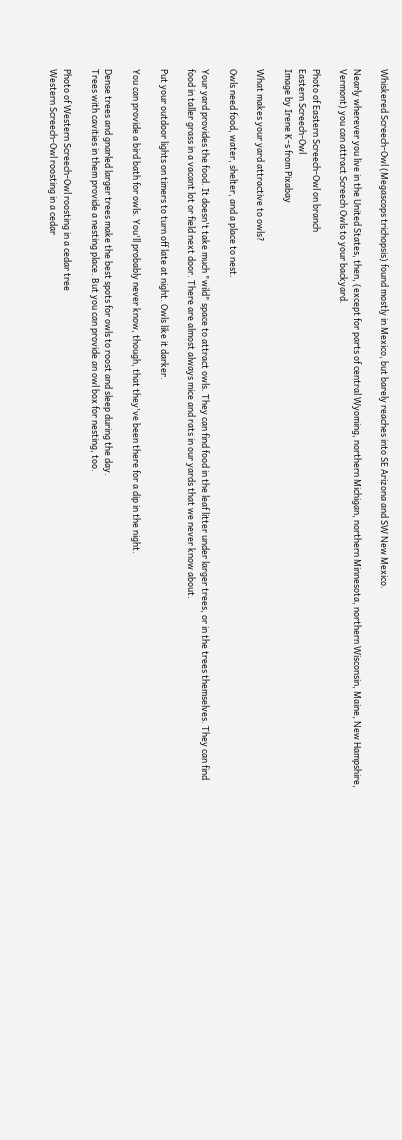Whiskered Screech-Owl (Megascops trichopsis) found mostly in Mexico, but barely reaches into SE Arizona and SW New Mexico.

Nearly wherever you live in the United States, then, (except for parts of central Wyoming, northern Michigan, northern Minnesota, northern Wisconsin, Maine, New Hampshire, Vermont) you can attract Screech Owls to your backyard.

Photo of Eastern Screech-Owl on branch
Eastern Screech-Owl
Image by Irene K-s from Pixabay

What makes your yard attractive to owls?

Owls need food, water, shelter, and a place to nest.

Your yard provides the food. It doesn't take much "wild" space to attract owls. They can find food in the leaf litter under larger trees, or in the trees themselves. They can find food in taller grass in a vacant lot or field next door. There are almost always mice and rats in our yards that we never know about.

Put your outdoor lights on timers to turn off late at night. Owls like it darker.

You can provide a bird bath for owls. You'll probably never know, though, that they've been there for a dip in the night.

Dense trees and gnarled larger trees make the best spots for owls to roost and sleep during the day.
Trees with cavities in them provide a nesting place. But you can provide an owl box for nesting, too.

Photo of Western Screech-Owl roosting in a cedar tree
Western Screech-Owl roosting in a cedar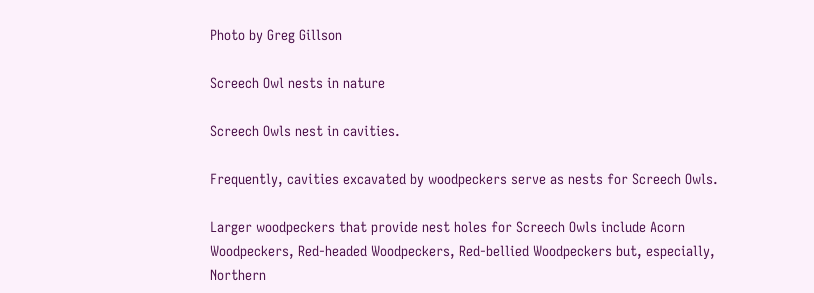Photo by Greg Gillson

Screech Owl nests in nature

Screech Owls nest in cavities.

Frequently, cavities excavated by woodpeckers serve as nests for Screech Owls.

Larger woodpeckers that provide nest holes for Screech Owls include Acorn Woodpeckers, Red-headed Woodpeckers, Red-bellied Woodpeckers but, especially, Northern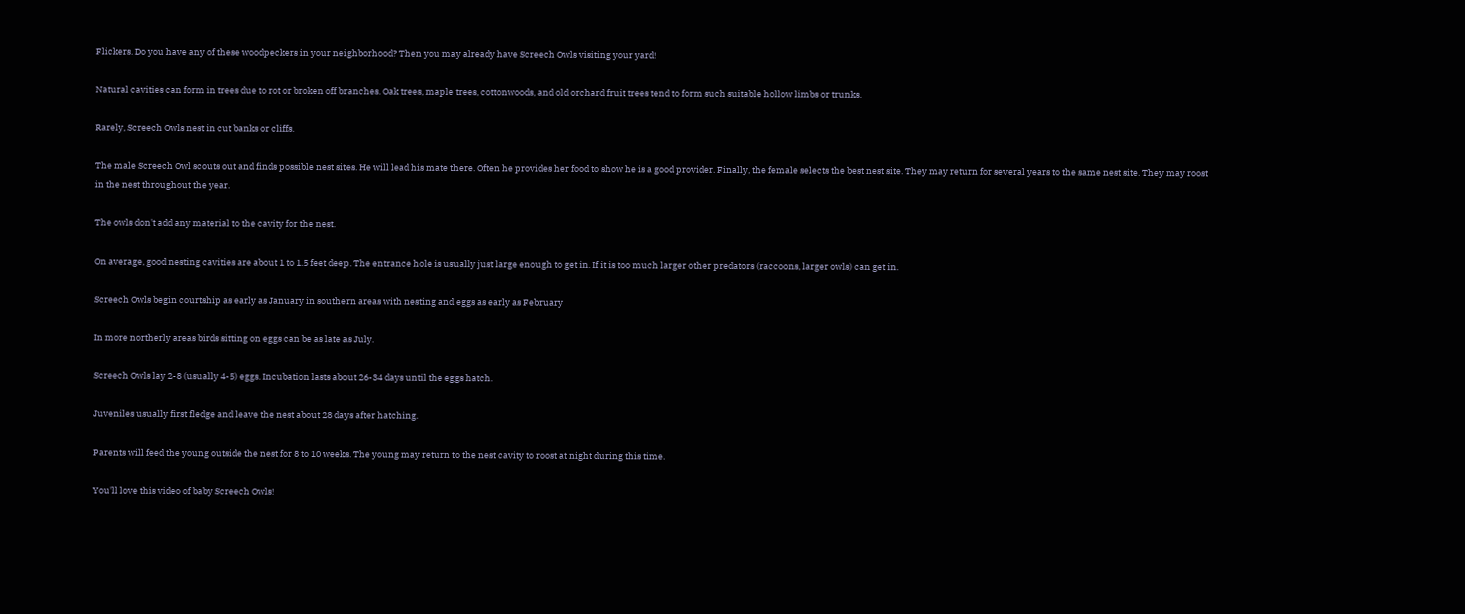Flickers. Do you have any of these woodpeckers in your neighborhood? Then you may already have Screech Owls visiting your yard!

Natural cavities can form in trees due to rot or broken off branches. Oak trees, maple trees, cottonwoods, and old orchard fruit trees tend to form such suitable hollow limbs or trunks.

Rarely, Screech Owls nest in cut banks or cliffs.

The male Screech Owl scouts out and finds possible nest sites. He will lead his mate there. Often he provides her food to show he is a good provider. Finally, the female selects the best nest site. They may return for several years to the same nest site. They may roost in the nest throughout the year.

The owls don't add any material to the cavity for the nest.

On average, good nesting cavities are about 1 to 1.5 feet deep. The entrance hole is usually just large enough to get in. If it is too much larger other predators (raccoons, larger owls) can get in.

Screech Owls begin courtship as early as January in southern areas with nesting and eggs as early as February

In more northerly areas birds sitting on eggs can be as late as July.

Screech Owls lay 2-8 (usually 4-5) eggs. Incubation lasts about 26-34 days until the eggs hatch.

Juveniles usually first fledge and leave the nest about 28 days after hatching.

Parents will feed the young outside the nest for 8 to 10 weeks. The young may return to the nest cavity to roost at night during this time.

You'll love this video of baby Screech Owls!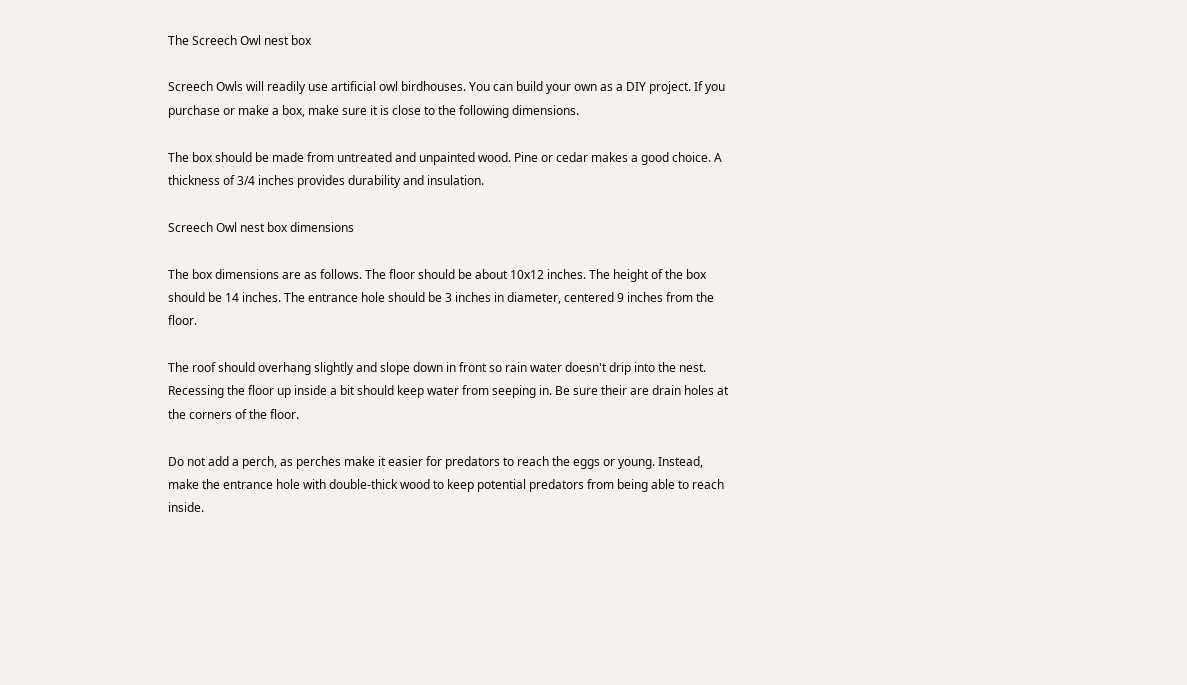The Screech Owl nest box

Screech Owls will readily use artificial owl birdhouses. You can build your own as a DIY project. If you purchase or make a box, make sure it is close to the following dimensions.

The box should be made from untreated and unpainted wood. Pine or cedar makes a good choice. A thickness of 3/4 inches provides durability and insulation.

Screech Owl nest box dimensions

The box dimensions are as follows. The floor should be about 10x12 inches. The height of the box should be 14 inches. The entrance hole should be 3 inches in diameter, centered 9 inches from the floor.

The roof should overhang slightly and slope down in front so rain water doesn't drip into the nest. Recessing the floor up inside a bit should keep water from seeping in. Be sure their are drain holes at the corners of the floor.

Do not add a perch, as perches make it easier for predators to reach the eggs or young. Instead, make the entrance hole with double-thick wood to keep potential predators from being able to reach inside.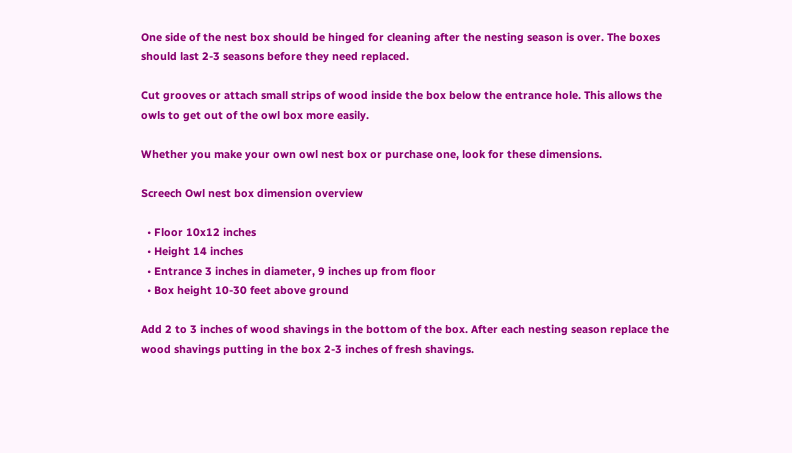One side of the nest box should be hinged for cleaning after the nesting season is over. The boxes should last 2-3 seasons before they need replaced.

Cut grooves or attach small strips of wood inside the box below the entrance hole. This allows the owls to get out of the owl box more easily.

Whether you make your own owl nest box or purchase one, look for these dimensions.

Screech Owl nest box dimension overview

  • Floor 10x12 inches
  • Height 14 inches
  • Entrance 3 inches in diameter, 9 inches up from floor
  • Box height 10-30 feet above ground

Add 2 to 3 inches of wood shavings in the bottom of the box. After each nesting season replace the wood shavings putting in the box 2-3 inches of fresh shavings.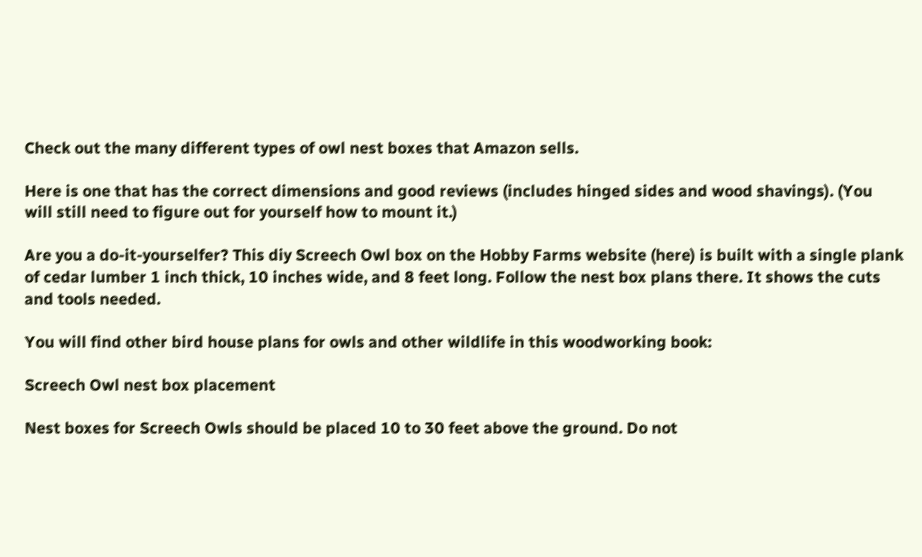Check out the many different types of owl nest boxes that Amazon sells.

Here is one that has the correct dimensions and good reviews (includes hinged sides and wood shavings). (You will still need to figure out for yourself how to mount it.)

Are you a do-it-yourselfer? This diy Screech Owl box on the Hobby Farms website (here) is built with a single plank of cedar lumber 1 inch thick, 10 inches wide, and 8 feet long. Follow the nest box plans there. It shows the cuts and tools needed.

You will find other bird house plans for owls and other wildlife in this woodworking book:

Screech Owl nest box placement

Nest boxes for Screech Owls should be placed 10 to 30 feet above the ground. Do not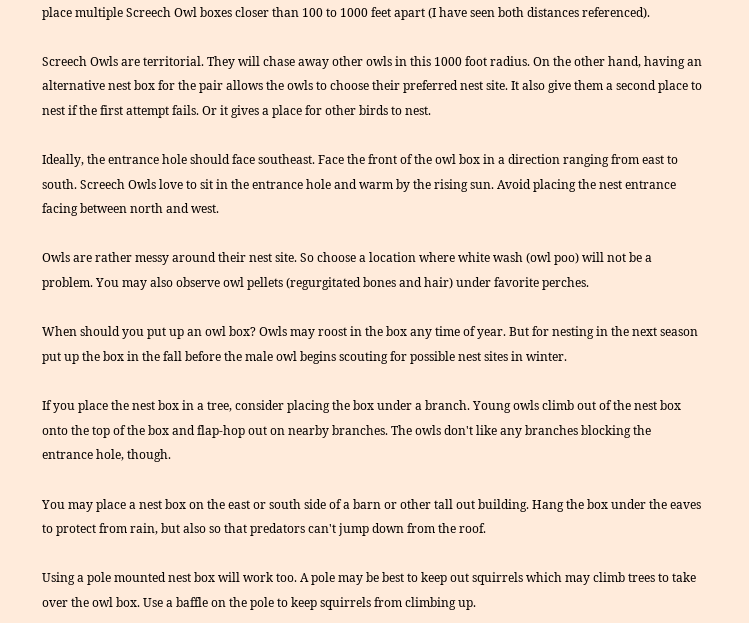place multiple Screech Owl boxes closer than 100 to 1000 feet apart (I have seen both distances referenced).

Screech Owls are territorial. They will chase away other owls in this 1000 foot radius. On the other hand, having an alternative nest box for the pair allows the owls to choose their preferred nest site. It also give them a second place to nest if the first attempt fails. Or it gives a place for other birds to nest.

Ideally, the entrance hole should face southeast. Face the front of the owl box in a direction ranging from east to south. Screech Owls love to sit in the entrance hole and warm by the rising sun. Avoid placing the nest entrance facing between north and west.

Owls are rather messy around their nest site. So choose a location where white wash (owl poo) will not be a problem. You may also observe owl pellets (regurgitated bones and hair) under favorite perches.

When should you put up an owl box? Owls may roost in the box any time of year. But for nesting in the next season put up the box in the fall before the male owl begins scouting for possible nest sites in winter.

If you place the nest box in a tree, consider placing the box under a branch. Young owls climb out of the nest box onto the top of the box and flap-hop out on nearby branches. The owls don't like any branches blocking the entrance hole, though.

You may place a nest box on the east or south side of a barn or other tall out building. Hang the box under the eaves to protect from rain, but also so that predators can't jump down from the roof.

Using a pole mounted nest box will work too. A pole may be best to keep out squirrels which may climb trees to take over the owl box. Use a baffle on the pole to keep squirrels from climbing up.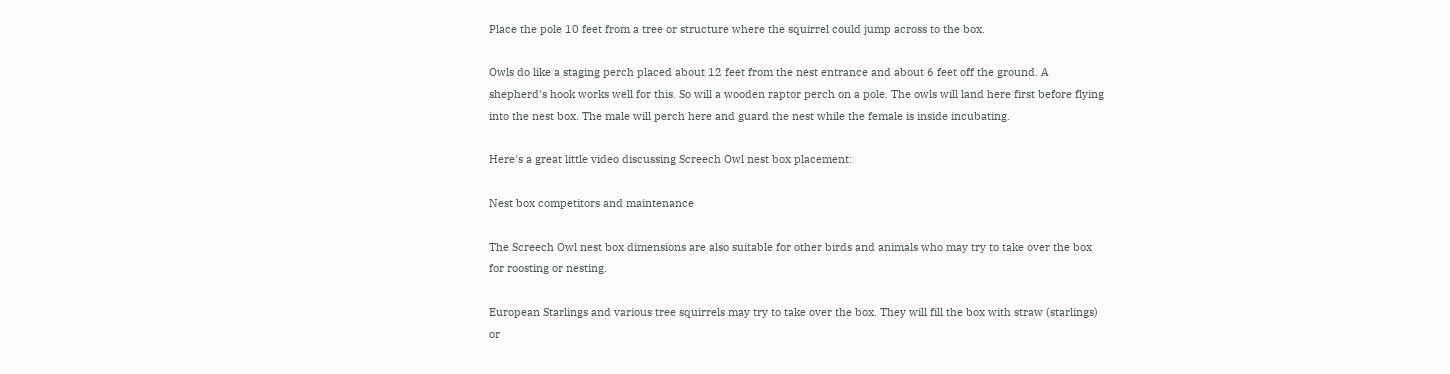Place the pole 10 feet from a tree or structure where the squirrel could jump across to the box.

Owls do like a staging perch placed about 12 feet from the nest entrance and about 6 feet off the ground. A shepherd's hook works well for this. So will a wooden raptor perch on a pole. The owls will land here first before flying into the nest box. The male will perch here and guard the nest while the female is inside incubating.

Here's a great little video discussing Screech Owl nest box placement:

Nest box competitors and maintenance

The Screech Owl nest box dimensions are also suitable for other birds and animals who may try to take over the box for roosting or nesting.

European Starlings and various tree squirrels may try to take over the box. They will fill the box with straw (starlings) or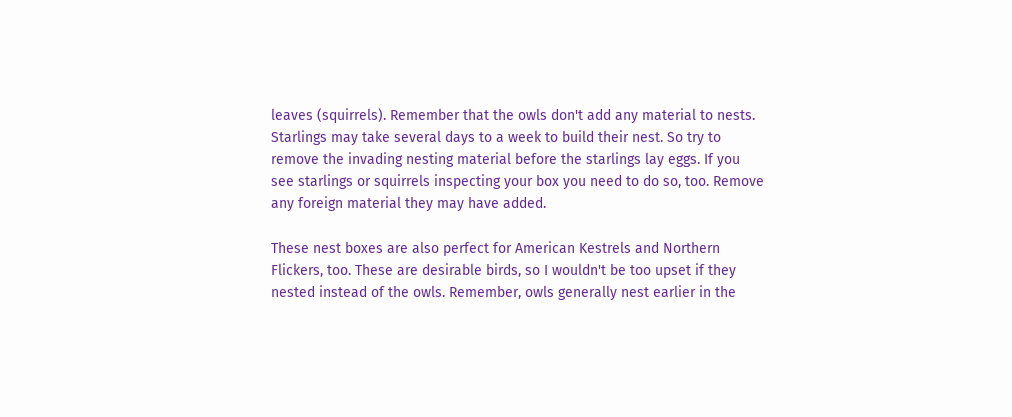leaves (squirrels). Remember that the owls don't add any material to nests. Starlings may take several days to a week to build their nest. So try to remove the invading nesting material before the starlings lay eggs. If you see starlings or squirrels inspecting your box you need to do so, too. Remove any foreign material they may have added.

These nest boxes are also perfect for American Kestrels and Northern Flickers, too. These are desirable birds, so I wouldn't be too upset if they nested instead of the owls. Remember, owls generally nest earlier in the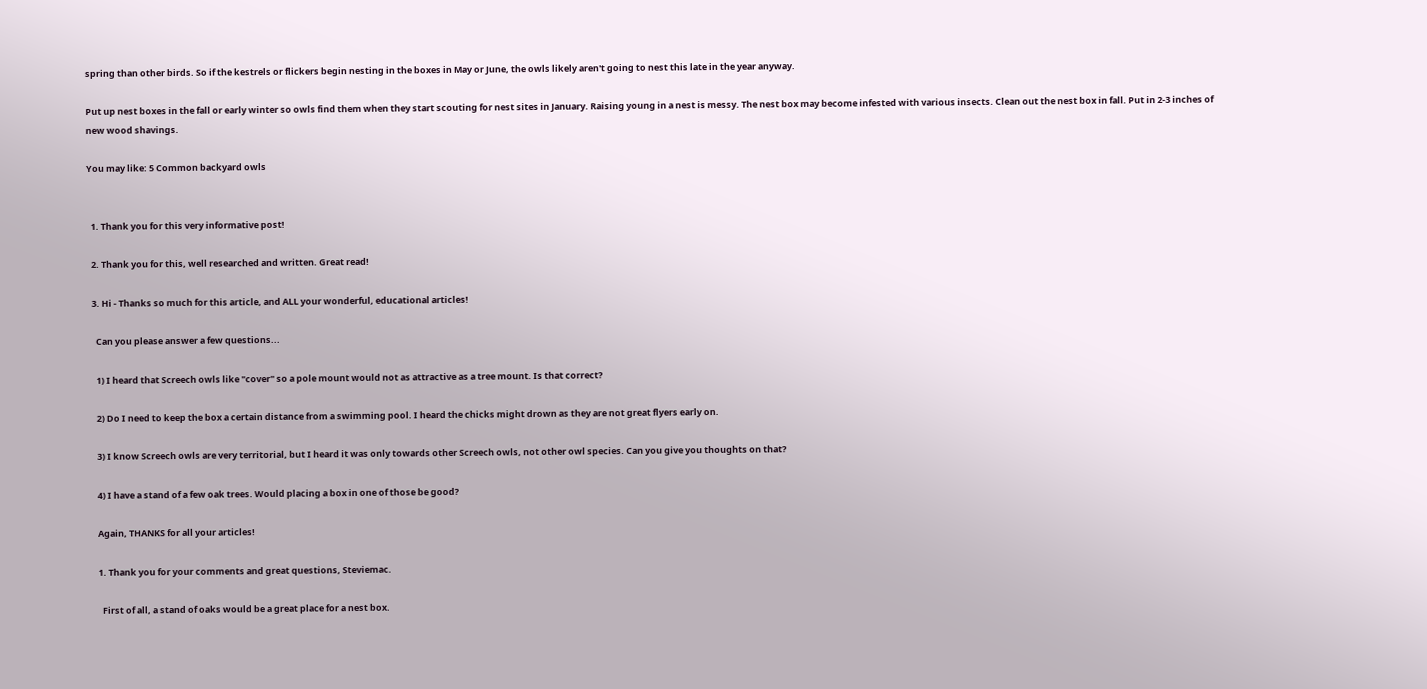spring than other birds. So if the kestrels or flickers begin nesting in the boxes in May or June, the owls likely aren't going to nest this late in the year anyway.

Put up nest boxes in the fall or early winter so owls find them when they start scouting for nest sites in January. Raising young in a nest is messy. The nest box may become infested with various insects. Clean out the nest box in fall. Put in 2-3 inches of new wood shavings.

You may like: 5 Common backyard owls


  1. Thank you for this very informative post!

  2. Thank you for this, well researched and written. Great read!

  3. Hi - Thanks so much for this article, and ALL your wonderful, educational articles!

    Can you please answer a few questions...

    1) I heard that Screech owls like "cover" so a pole mount would not as attractive as a tree mount. Is that correct?

    2) Do I need to keep the box a certain distance from a swimming pool. I heard the chicks might drown as they are not great flyers early on.

    3) I know Screech owls are very territorial, but I heard it was only towards other Screech owls, not other owl species. Can you give you thoughts on that?

    4) I have a stand of a few oak trees. Would placing a box in one of those be good?

    Again, THANKS for all your articles!

    1. Thank you for your comments and great questions, Steviemac.

      First of all, a stand of oaks would be a great place for a nest box.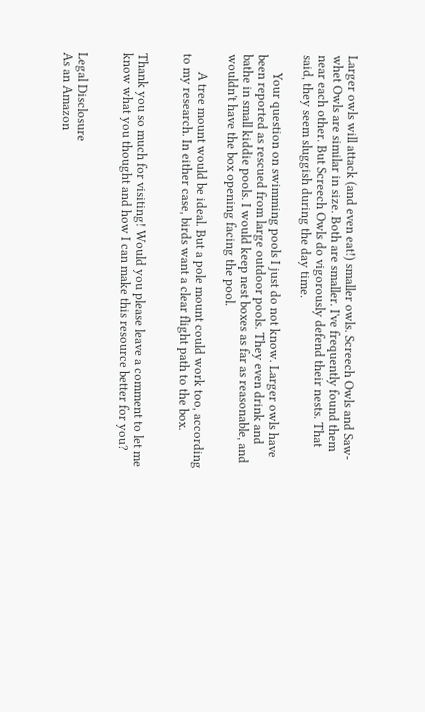Larger owls will attack (and even eat!) smaller owls. Screech Owls and Saw-whet Owls are similar in size. Both are smaller. I've frequently found them near each other. But Screech Owls do vigorously defend their nests. That said, they seem sluggish during the day time.

      Your question on swimming pools I just do not know. Larger owls have been reported as rescued from large outdoor pools. They even drink and bathe in small kiddie pools. I would keep nest boxes as far as reasonable, and wouldn't have the box opening facing the pool.

      A tree mount would be ideal. But a pole mount could work too, according to my research. In either case, birds want a clear flight path to the box.


Thank you so much for visiting! Would you please leave a comment to let me know what you thought and how I can make this resource better for you?


Legal Disclosure
As an Amazon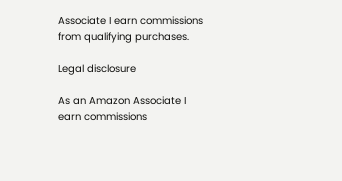Associate I earn commissions from qualifying purchases.

Legal disclosure

As an Amazon Associate I earn commissions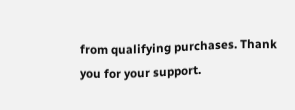from qualifying purchases. Thank you for your support.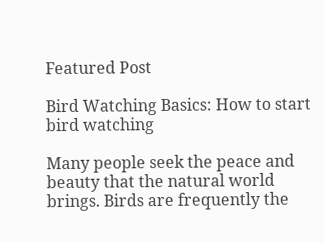Featured Post

Bird Watching Basics: How to start bird watching

Many people seek the peace and beauty that the natural world brings. Birds are frequently the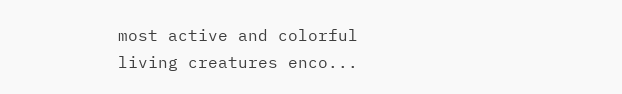most active and colorful living creatures enco...